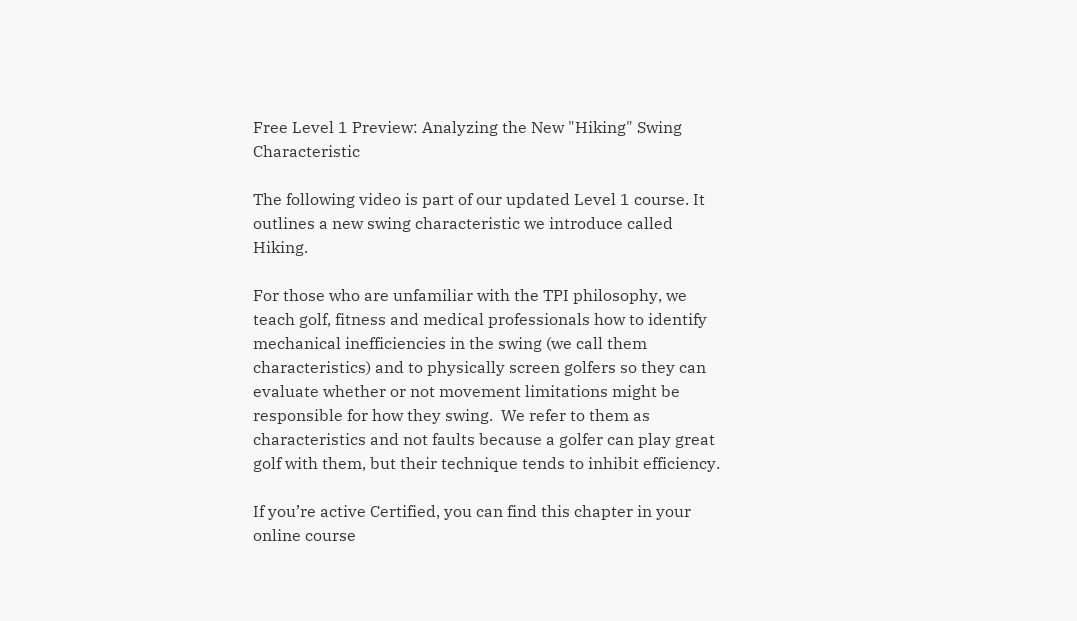Free Level 1 Preview: Analyzing the New "Hiking" Swing Characteristic

The following video is part of our updated Level 1 course. It outlines a new swing characteristic we introduce called Hiking.

For those who are unfamiliar with the TPI philosophy, we teach golf, fitness and medical professionals how to identify mechanical inefficiencies in the swing (we call them characteristics) and to physically screen golfers so they can evaluate whether or not movement limitations might be responsible for how they swing.  We refer to them as characteristics and not faults because a golfer can play great golf with them, but their technique tends to inhibit efficiency.

If you’re active Certified, you can find this chapter in your online course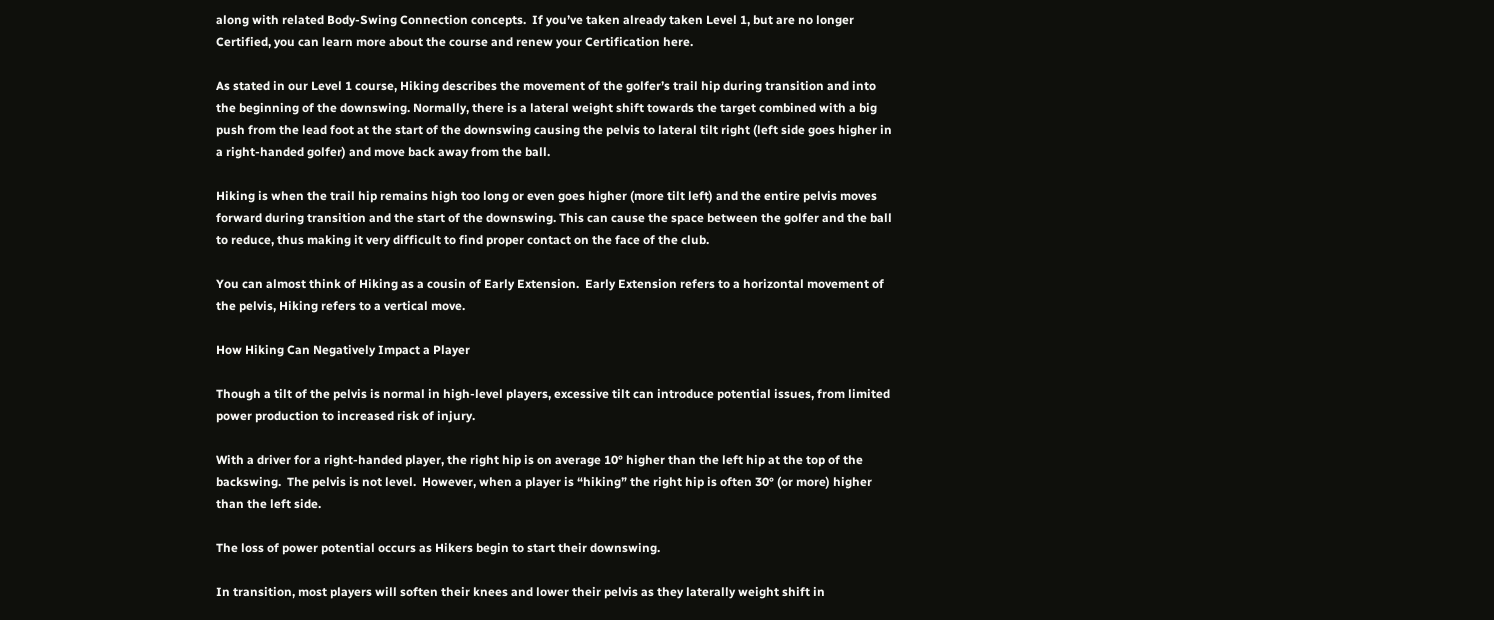along with related Body-Swing Connection concepts.  If you’ve taken already taken Level 1, but are no longer Certified, you can learn more about the course and renew your Certification here.

As stated in our Level 1 course, Hiking describes the movement of the golfer’s trail hip during transition and into the beginning of the downswing. Normally, there is a lateral weight shift towards the target combined with a big push from the lead foot at the start of the downswing causing the pelvis to lateral tilt right (left side goes higher in a right-handed golfer) and move back away from the ball.

Hiking is when the trail hip remains high too long or even goes higher (more tilt left) and the entire pelvis moves forward during transition and the start of the downswing. This can cause the space between the golfer and the ball to reduce, thus making it very difficult to find proper contact on the face of the club.

You can almost think of Hiking as a cousin of Early Extension.  Early Extension refers to a horizontal movement of the pelvis, Hiking refers to a vertical move.

How Hiking Can Negatively Impact a Player

Though a tilt of the pelvis is normal in high-level players, excessive tilt can introduce potential issues, from limited power production to increased risk of injury.

With a driver for a right-handed player, the right hip is on average 10° higher than the left hip at the top of the backswing.  The pelvis is not level.  However, when a player is “hiking” the right hip is often 30° (or more) higher than the left side.

The loss of power potential occurs as Hikers begin to start their downswing.

In transition, most players will soften their knees and lower their pelvis as they laterally weight shift in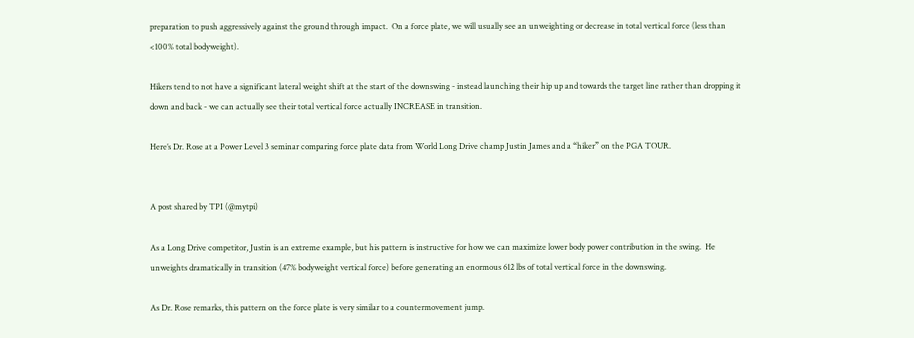preparation to push aggressively against the ground through impact.  On a force plate, we will usually see an unweighting or decrease in total vertical force (less than <100% total bodyweight).

Hikers tend to not have a significant lateral weight shift at the start of the downswing - instead launching their hip up and towards the target line rather than dropping it down and back - we can actually see their total vertical force actually INCREASE in transition.

Here’s Dr. Rose at a Power Level 3 seminar comparing force plate data from World Long Drive champ Justin James and a “hiker” on the PGA TOUR.


A post shared by TPI (@mytpi)

As a Long Drive competitor, Justin is an extreme example, but his pattern is instructive for how we can maximize lower body power contribution in the swing.  He unweights dramatically in transition (47% bodyweight vertical force) before generating an enormous 612 lbs of total vertical force in the downswing.

As Dr. Rose remarks, this pattern on the force plate is very similar to a countermovement jump.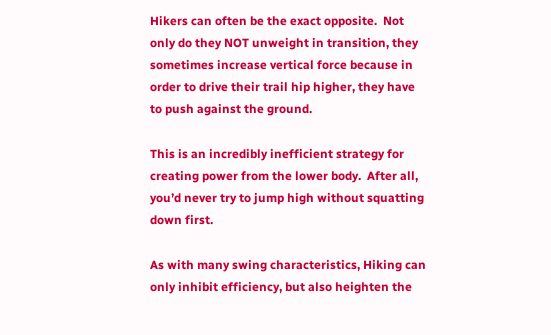Hikers can often be the exact opposite.  Not only do they NOT unweight in transition, they sometimes increase vertical force because in order to drive their trail hip higher, they have to push against the ground.

This is an incredibly inefficient strategy for creating power from the lower body.  After all, you’d never try to jump high without squatting down first.

As with many swing characteristics, Hiking can only inhibit efficiency, but also heighten the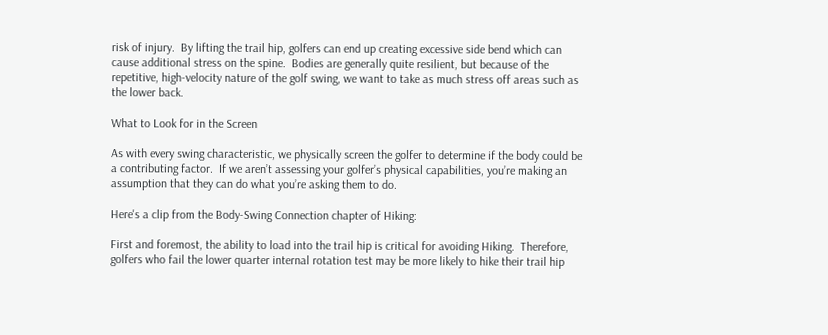risk of injury.  By lifting the trail hip, golfers can end up creating excessive side bend which can cause additional stress on the spine.  Bodies are generally quite resilient, but because of the repetitive, high-velocity nature of the golf swing, we want to take as much stress off areas such as the lower back.

What to Look for in the Screen

As with every swing characteristic, we physically screen the golfer to determine if the body could be a contributing factor.  If we aren’t assessing your golfer’s physical capabilities, you’re making an assumption that they can do what you’re asking them to do.

Here's a clip from the Body-Swing Connection chapter of Hiking:

First and foremost, the ability to load into the trail hip is critical for avoiding Hiking.  Therefore, golfers who fail the lower quarter internal rotation test may be more likely to hike their trail hip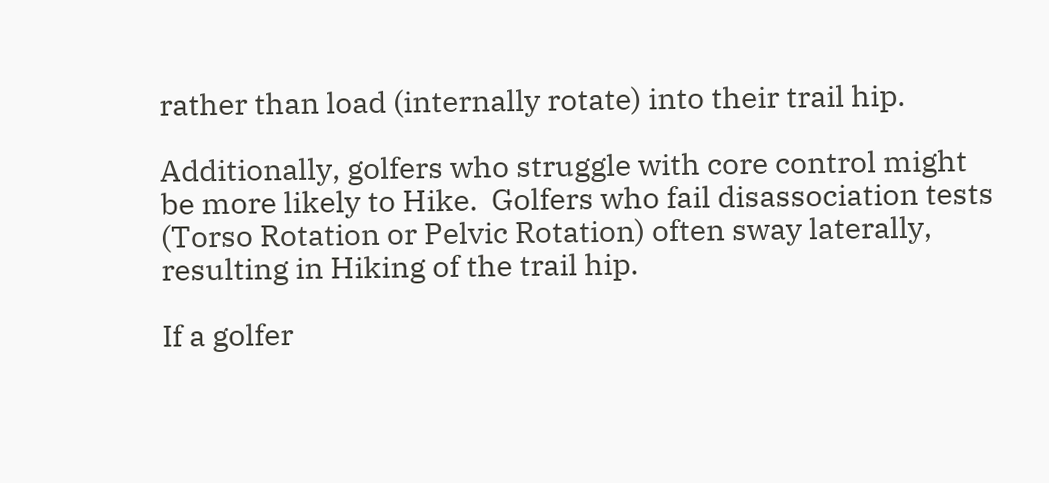rather than load (internally rotate) into their trail hip.

Additionally, golfers who struggle with core control might be more likely to Hike.  Golfers who fail disassociation tests (Torso Rotation or Pelvic Rotation) often sway laterally, resulting in Hiking of the trail hip.

If a golfer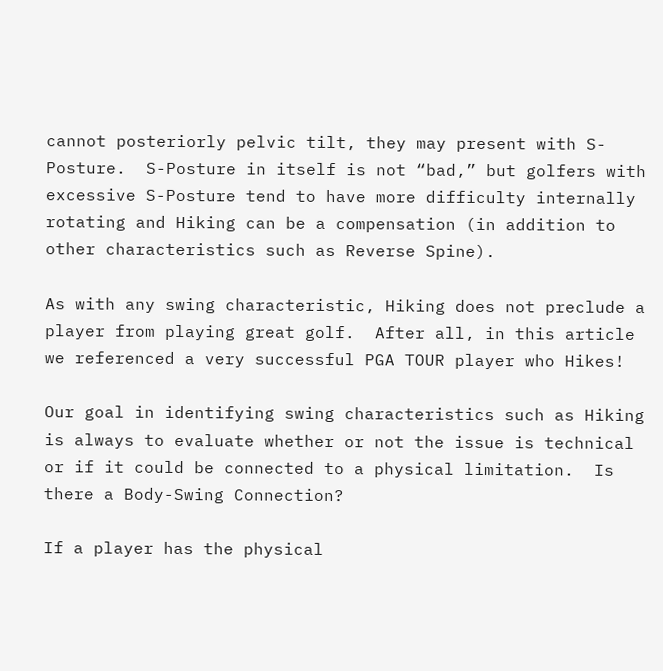cannot posteriorly pelvic tilt, they may present with S-Posture.  S-Posture in itself is not “bad,” but golfers with excessive S-Posture tend to have more difficulty internally rotating and Hiking can be a compensation (in addition to other characteristics such as Reverse Spine).

As with any swing characteristic, Hiking does not preclude a player from playing great golf.  After all, in this article we referenced a very successful PGA TOUR player who Hikes!

Our goal in identifying swing characteristics such as Hiking is always to evaluate whether or not the issue is technical or if it could be connected to a physical limitation.  Is there a Body-Swing Connection?

If a player has the physical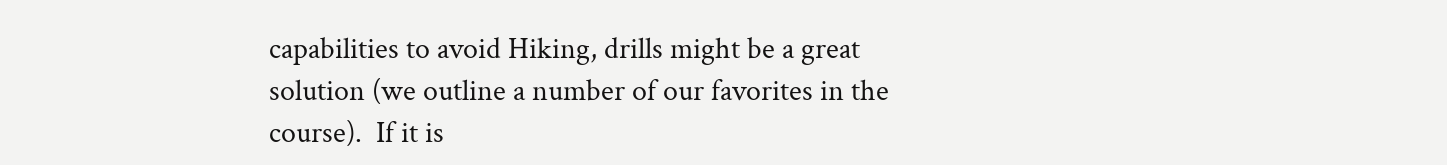capabilities to avoid Hiking, drills might be a great solution (we outline a number of our favorites in the course).  If it is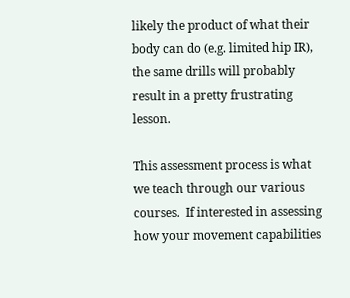likely the product of what their body can do (e.g. limited hip IR), the same drills will probably result in a pretty frustrating lesson.

This assessment process is what we teach through our various courses.  If interested in assessing how your movement capabilities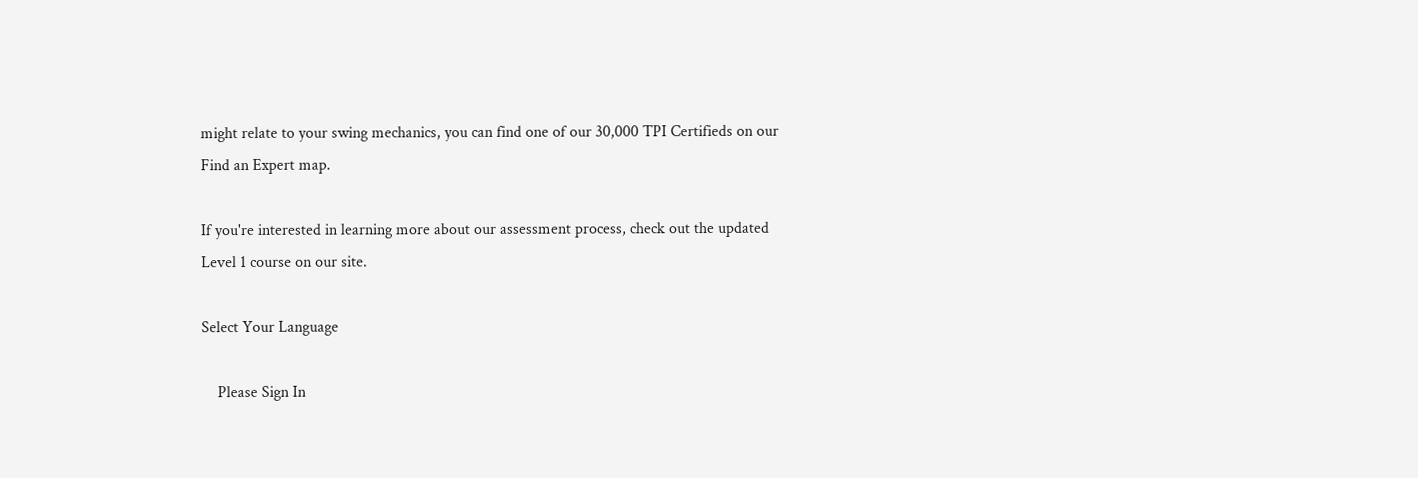might relate to your swing mechanics, you can find one of our 30,000 TPI Certifieds on our Find an Expert map.

If you're interested in learning more about our assessment process, check out the updated Level 1 course on our site.

Select Your Language

    Please Sign In